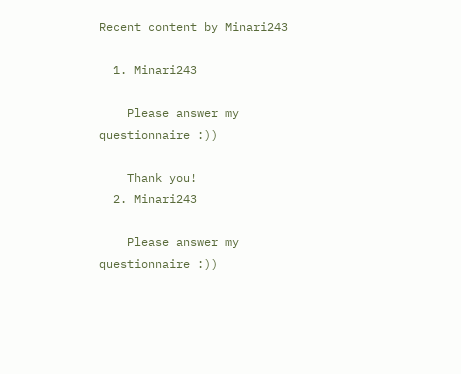Recent content by Minari243

  1. Minari243

    Please answer my questionnaire :))

    Thank you!
  2. Minari243

    Please answer my questionnaire :))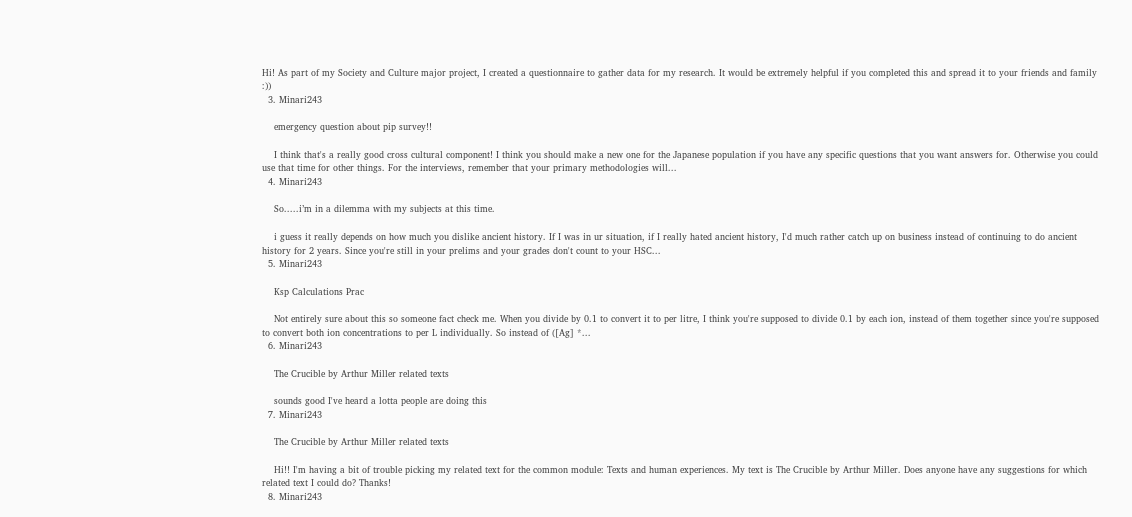Hi! As part of my Society and Culture major project, I created a questionnaire to gather data for my research. It would be extremely helpful if you completed this and spread it to your friends and family :))
  3. Minari243

    emergency question about pip survey!!

    I think that's a really good cross cultural component! I think you should make a new one for the Japanese population if you have any specific questions that you want answers for. Otherwise you could use that time for other things. For the interviews, remember that your primary methodologies will...
  4. Minari243

    So.....i’m in a dilemma with my subjects at this time.

    i guess it really depends on how much you dislike ancient history. If I was in ur situation, if I really hated ancient history, I'd much rather catch up on business instead of continuing to do ancient history for 2 years. Since you're still in your prelims and your grades don't count to your HSC...
  5. Minari243

    Ksp Calculations Prac

    Not entirely sure about this so someone fact check me. When you divide by 0.1 to convert it to per litre, I think you're supposed to divide 0.1 by each ion, instead of them together since you're supposed to convert both ion concentrations to per L individually. So instead of ([Ag] *...
  6. Minari243

    The Crucible by Arthur Miller related texts

    sounds good I've heard a lotta people are doing this
  7. Minari243

    The Crucible by Arthur Miller related texts

    Hi!! I'm having a bit of trouble picking my related text for the common module: Texts and human experiences. My text is The Crucible by Arthur Miller. Does anyone have any suggestions for which related text I could do? Thanks!
  8. Minari243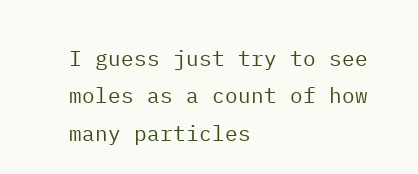I guess just try to see moles as a count of how many particles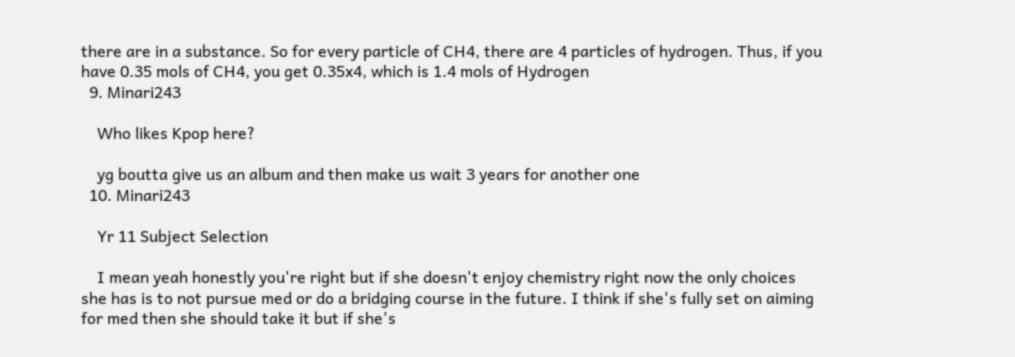there are in a substance. So for every particle of CH4, there are 4 particles of hydrogen. Thus, if you have 0.35 mols of CH4, you get 0.35x4, which is 1.4 mols of Hydrogen
  9. Minari243

    Who likes Kpop here?

    yg boutta give us an album and then make us wait 3 years for another one
  10. Minari243

    Yr 11 Subject Selection

    I mean yeah honestly you're right but if she doesn't enjoy chemistry right now the only choices she has is to not pursue med or do a bridging course in the future. I think if she's fully set on aiming for med then she should take it but if she's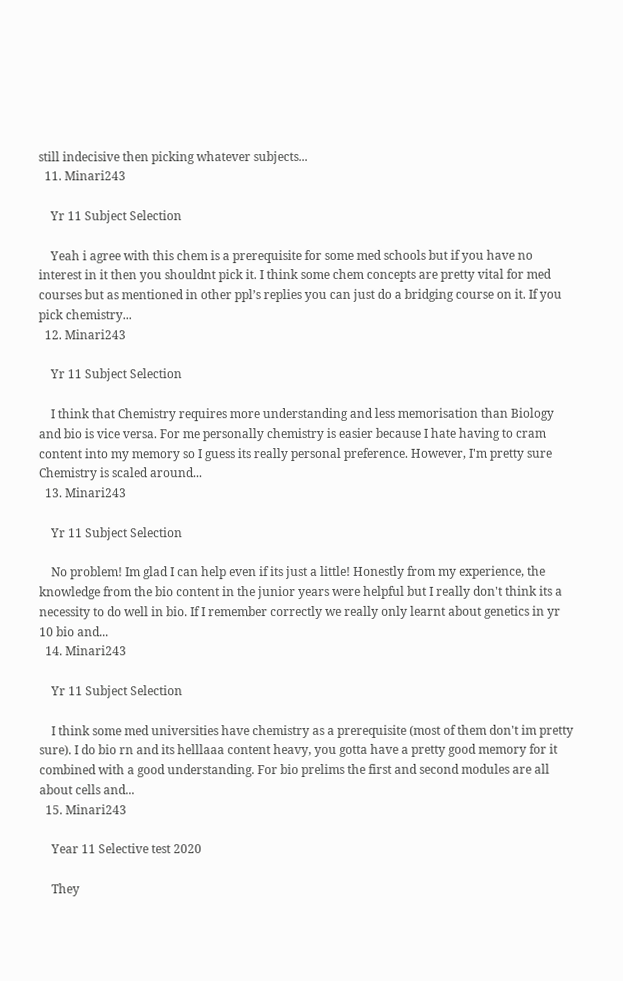still indecisive then picking whatever subjects...
  11. Minari243

    Yr 11 Subject Selection

    Yeah i agree with this chem is a prerequisite for some med schools but if you have no interest in it then you shouldnt pick it. I think some chem concepts are pretty vital for med courses but as mentioned in other ppl’s replies you can just do a bridging course on it. If you pick chemistry...
  12. Minari243

    Yr 11 Subject Selection

    I think that Chemistry requires more understanding and less memorisation than Biology and bio is vice versa. For me personally chemistry is easier because I hate having to cram content into my memory so I guess its really personal preference. However, I'm pretty sure Chemistry is scaled around...
  13. Minari243

    Yr 11 Subject Selection

    No problem! Im glad I can help even if its just a little! Honestly from my experience, the knowledge from the bio content in the junior years were helpful but I really don't think its a necessity to do well in bio. If I remember correctly we really only learnt about genetics in yr 10 bio and...
  14. Minari243

    Yr 11 Subject Selection

    I think some med universities have chemistry as a prerequisite (most of them don't im pretty sure). I do bio rn and its helllaaa content heavy, you gotta have a pretty good memory for it combined with a good understanding. For bio prelims the first and second modules are all about cells and...
  15. Minari243

    Year 11 Selective test 2020

    They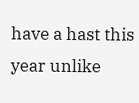have a hast this year unlike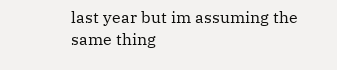last year but im assuming the same thing